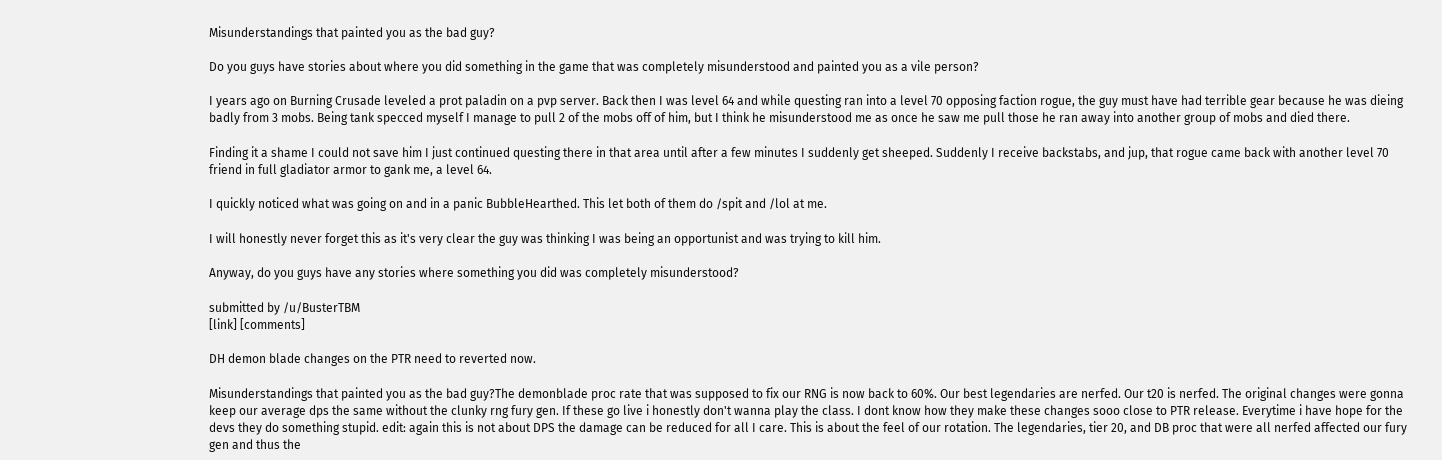Misunderstandings that painted you as the bad guy?

Do you guys have stories about where you did something in the game that was completely misunderstood and painted you as a vile person?

I years ago on Burning Crusade leveled a prot paladin on a pvp server. Back then I was level 64 and while questing ran into a level 70 opposing faction rogue, the guy must have had terrible gear because he was dieing badly from 3 mobs. Being tank specced myself I manage to pull 2 of the mobs off of him, but I think he misunderstood me as once he saw me pull those he ran away into another group of mobs and died there.

Finding it a shame I could not save him I just continued questing there in that area until after a few minutes I suddenly get sheeped. Suddenly I receive backstabs, and jup, that rogue came back with another level 70 friend in full gladiator armor to gank me, a level 64.

I quickly noticed what was going on and in a panic BubbleHearthed. This let both of them do /spit and /lol at me.

I will honestly never forget this as it's very clear the guy was thinking I was being an opportunist and was trying to kill him.

Anyway, do you guys have any stories where something you did was completely misunderstood?

submitted by /u/BusterTBM
[link] [comments]

DH demon blade changes on the PTR need to reverted now.

Misunderstandings that painted you as the bad guy?The demonblade proc rate that was supposed to fix our RNG is now back to 60%. Our best legendaries are nerfed. Our t20 is nerfed. The original changes were gonna keep our average dps the same without the clunky rng fury gen. If these go live i honestly don't wanna play the class. I dont know how they make these changes sooo close to PTR release. Everytime i have hope for the devs they do something stupid. edit: again this is not about DPS the damage can be reduced for all I care. This is about the feel of our rotation. The legendaries, tier 20, and DB proc that were all nerfed affected our fury gen and thus the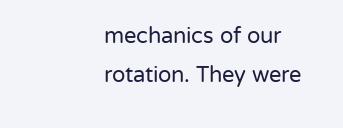mechanics of our rotation. They were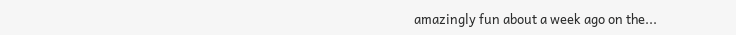amazingly fun about a week ago on the...